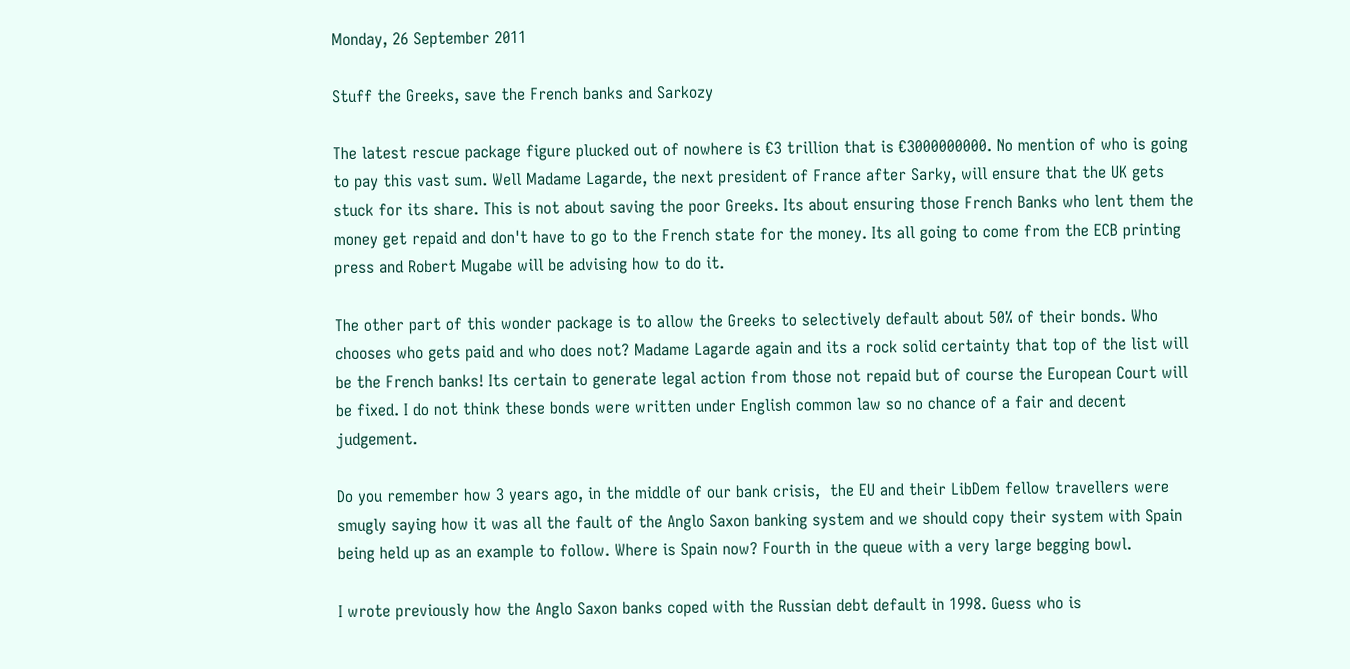Monday, 26 September 2011

Stuff the Greeks, save the French banks and Sarkozy

The latest rescue package figure plucked out of nowhere is €3 trillion that is €3000000000. No mention of who is going to pay this vast sum. Well Madame Lagarde, the next president of France after Sarky, will ensure that the UK gets stuck for its share. This is not about saving the poor Greeks. Its about ensuring those French Banks who lent them the money get repaid and don't have to go to the French state for the money. Its all going to come from the ECB printing press and Robert Mugabe will be advising how to do it.

The other part of this wonder package is to allow the Greeks to selectively default about 50% of their bonds. Who chooses who gets paid and who does not? Madame Lagarde again and its a rock solid certainty that top of the list will be the French banks! Its certain to generate legal action from those not repaid but of course the European Court will be fixed. I do not think these bonds were written under English common law so no chance of a fair and decent judgement.

Do you remember how 3 years ago, in the middle of our bank crisis,  the EU and their LibDem fellow travellers were smugly saying how it was all the fault of the Anglo Saxon banking system and we should copy their system with Spain being held up as an example to follow. Where is Spain now? Fourth in the queue with a very large begging bowl.

I wrote previously how the Anglo Saxon banks coped with the Russian debt default in 1998. Guess who is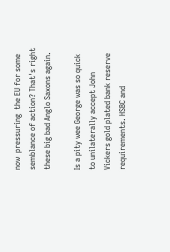now  pressuring  the EU for some semblance of action? That's right these big bad Anglo Saxons again.

Is a pity wee George was so quick to unilaterally accept John Vickers gold plated bank reserve requirements. HSBC and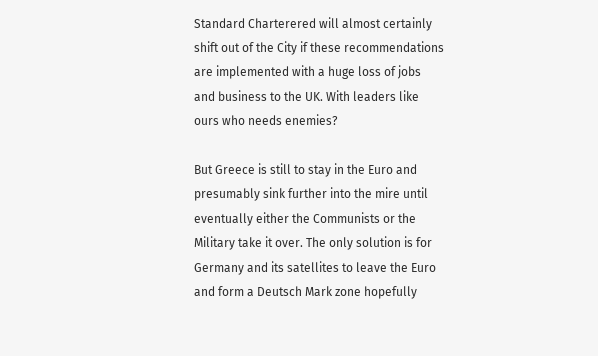Standard Charterered will almost certainly shift out of the City if these recommendations are implemented with a huge loss of jobs and business to the UK. With leaders like ours who needs enemies?

But Greece is still to stay in the Euro and presumably sink further into the mire until eventually either the Communists or the Military take it over. The only solution is for Germany and its satellites to leave the Euro and form a Deutsch Mark zone hopefully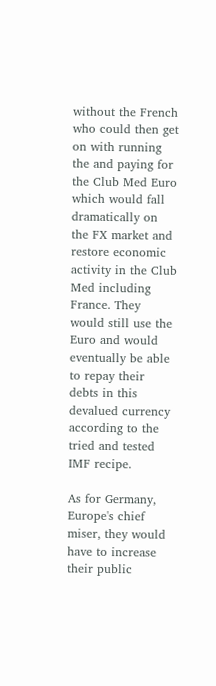without the French who could then get on with running the and paying for the Club Med Euro which would fall dramatically on the FX market and restore economic activity in the Club Med including France. They would still use the Euro and would eventually be able to repay their debts in this devalued currency according to the tried and tested IMF recipe.

As for Germany, Europe's chief miser, they would have to increase their public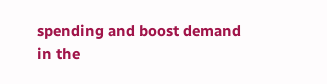spending and boost demand in the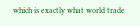which is exactly what world trade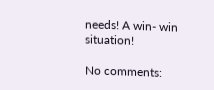needs! A win- win situation!

No comments: